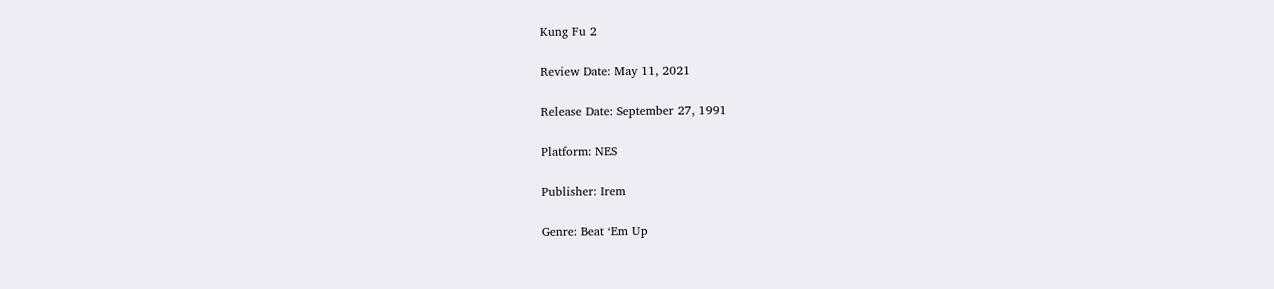Kung Fu 2

Review Date: May 11, 2021

Release Date: September 27, 1991

Platform: NES

Publisher: Irem

Genre: Beat ‘Em Up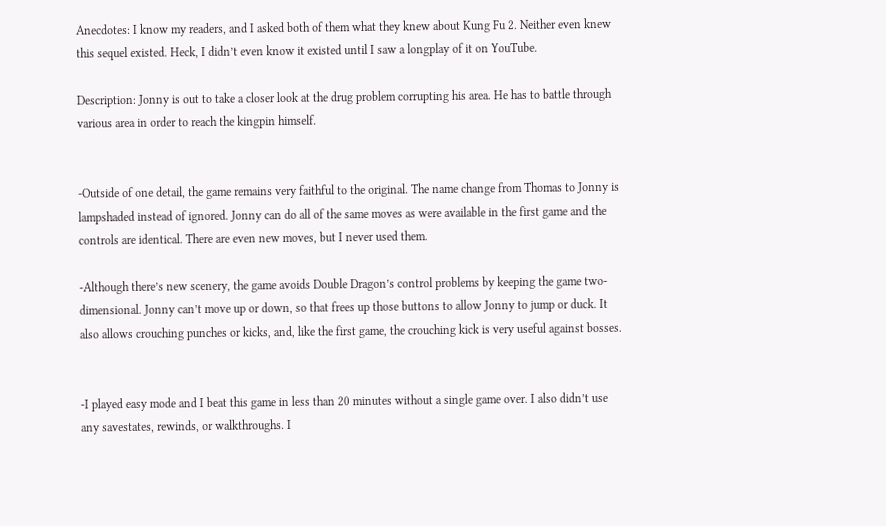Anecdotes: I know my readers, and I asked both of them what they knew about Kung Fu 2. Neither even knew this sequel existed. Heck, I didn’t even know it existed until I saw a longplay of it on YouTube.

Description: Jonny is out to take a closer look at the drug problem corrupting his area. He has to battle through various area in order to reach the kingpin himself.


-Outside of one detail, the game remains very faithful to the original. The name change from Thomas to Jonny is lampshaded instead of ignored. Jonny can do all of the same moves as were available in the first game and the controls are identical. There are even new moves, but I never used them.

-Although there’s new scenery, the game avoids Double Dragon’s control problems by keeping the game two-dimensional. Jonny can’t move up or down, so that frees up those buttons to allow Jonny to jump or duck. It also allows crouching punches or kicks, and, like the first game, the crouching kick is very useful against bosses.


-I played easy mode and I beat this game in less than 20 minutes without a single game over. I also didn’t use any savestates, rewinds, or walkthroughs. I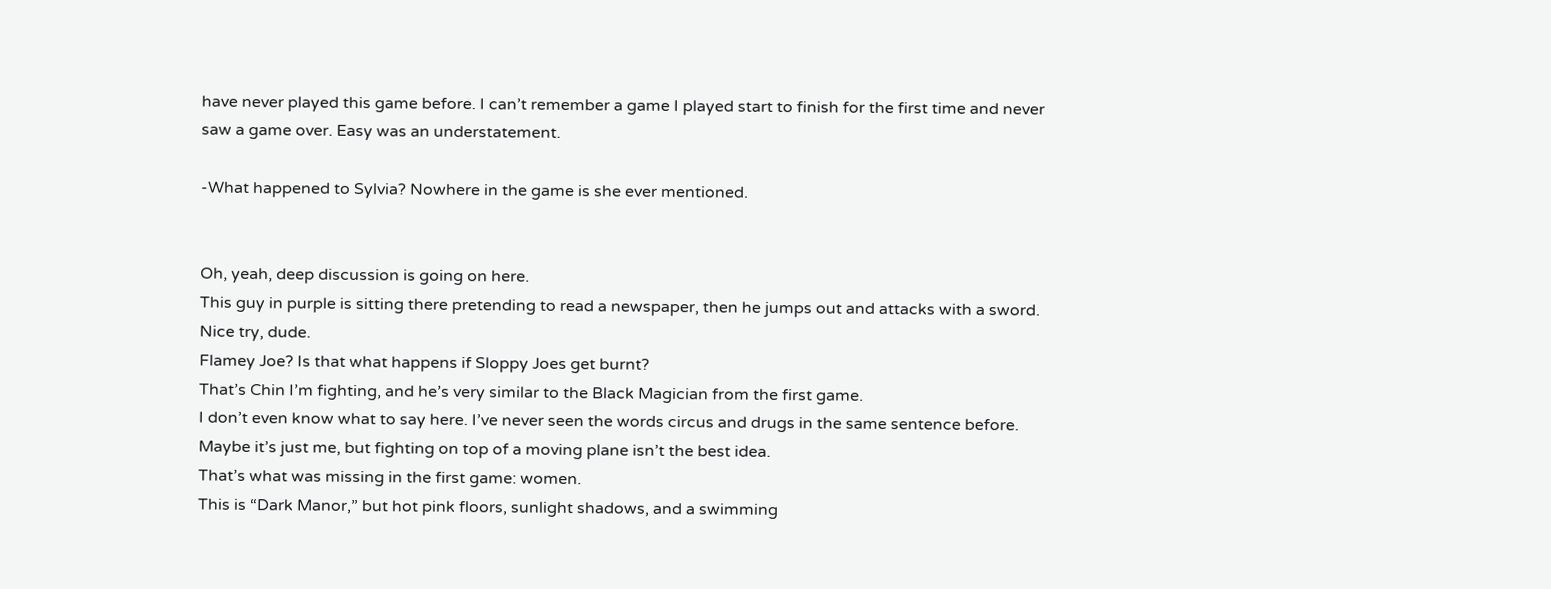have never played this game before. I can’t remember a game I played start to finish for the first time and never saw a game over. Easy was an understatement.

-What happened to Sylvia? Nowhere in the game is she ever mentioned.


Oh, yeah, deep discussion is going on here.
This guy in purple is sitting there pretending to read a newspaper, then he jumps out and attacks with a sword. Nice try, dude.
Flamey Joe? Is that what happens if Sloppy Joes get burnt?
That’s Chin I’m fighting, and he’s very similar to the Black Magician from the first game.
I don’t even know what to say here. I’ve never seen the words circus and drugs in the same sentence before.
Maybe it’s just me, but fighting on top of a moving plane isn’t the best idea.
That’s what was missing in the first game: women.
This is “Dark Manor,” but hot pink floors, sunlight shadows, and a swimming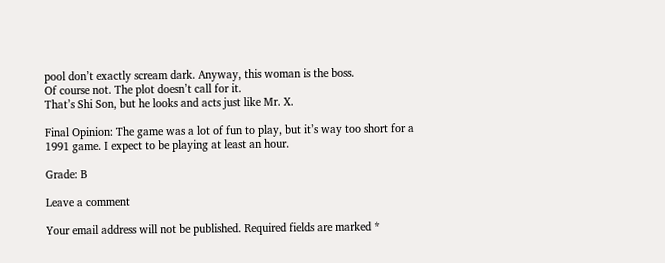pool don’t exactly scream dark. Anyway, this woman is the boss.
Of course not. The plot doesn’t call for it.
That’s Shi Son, but he looks and acts just like Mr. X.

Final Opinion: The game was a lot of fun to play, but it’s way too short for a 1991 game. I expect to be playing at least an hour.

Grade: B

Leave a comment

Your email address will not be published. Required fields are marked *